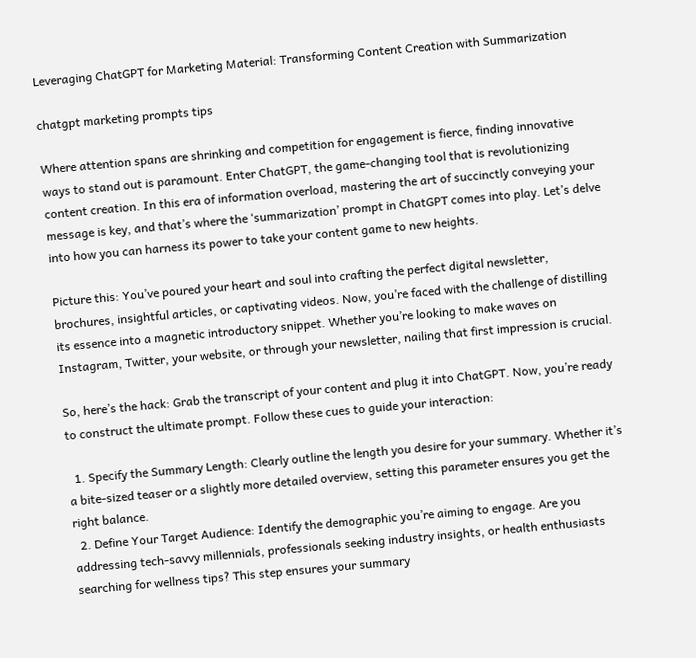Leveraging ChatGPT for Marketing Material: Transforming Content Creation with Summarization

chatgpt marketing prompts tips

Where attention spans are shrinking and competition for engagement is fierce, finding innovative ways to stand out is paramount. Enter ChatGPT, the game-changing tool that is revolutionizing content creation. In this era of information overload, mastering the art of succinctly conveying your message is key, and that’s where the ‘summarization’ prompt in ChatGPT comes into play. Let’s delve into how you can harness its power to take your content game to new heights.

Picture this: You’ve poured your heart and soul into crafting the perfect digital newsletter, brochures, insightful articles, or captivating videos. Now, you’re faced with the challenge of distilling its essence into a magnetic introductory snippet. Whether you’re looking to make waves on Instagram, Twitter, your website, or through your newsletter, nailing that first impression is crucial.

So, here’s the hack: Grab the transcript of your content and plug it into ChatGPT. Now, you’re ready to construct the ultimate prompt. Follow these cues to guide your interaction:

  1. Specify the Summary Length: Clearly outline the length you desire for your summary. Whether it’s a bite-sized teaser or a slightly more detailed overview, setting this parameter ensures you get the right balance.
  2. Define Your Target Audience: Identify the demographic you’re aiming to engage. Are you addressing tech-savvy millennials, professionals seeking industry insights, or health enthusiasts searching for wellness tips? This step ensures your summary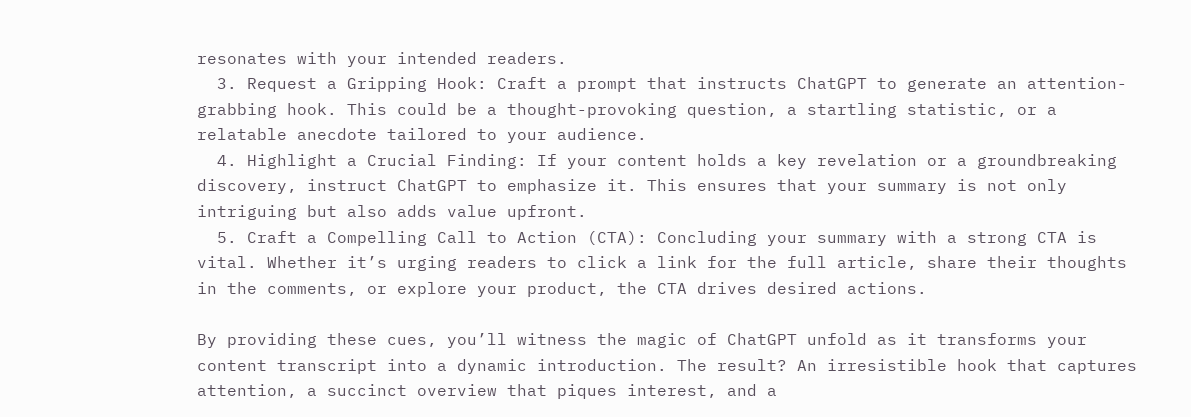resonates with your intended readers.
  3. Request a Gripping Hook: Craft a prompt that instructs ChatGPT to generate an attention-grabbing hook. This could be a thought-provoking question, a startling statistic, or a relatable anecdote tailored to your audience.
  4. Highlight a Crucial Finding: If your content holds a key revelation or a groundbreaking discovery, instruct ChatGPT to emphasize it. This ensures that your summary is not only intriguing but also adds value upfront.
  5. Craft a Compelling Call to Action (CTA): Concluding your summary with a strong CTA is vital. Whether it’s urging readers to click a link for the full article, share their thoughts in the comments, or explore your product, the CTA drives desired actions.

By providing these cues, you’ll witness the magic of ChatGPT unfold as it transforms your content transcript into a dynamic introduction. The result? An irresistible hook that captures attention, a succinct overview that piques interest, and a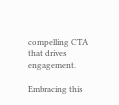compelling CTA that drives engagement.

Embracing this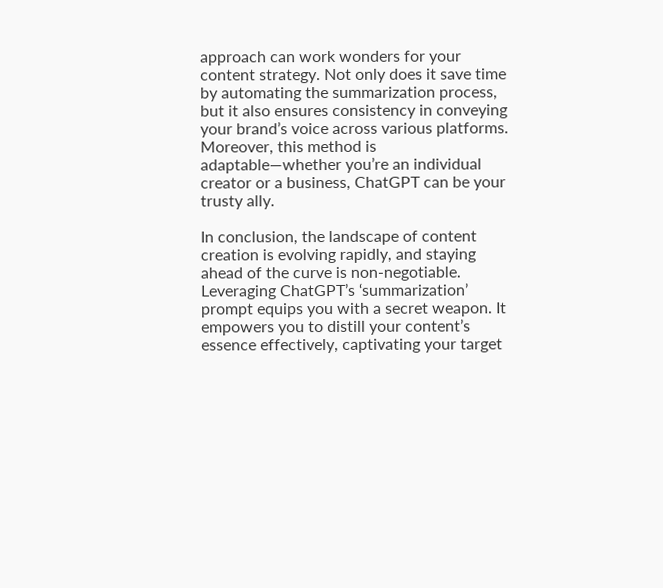approach can work wonders for your content strategy. Not only does it save time by automating the summarization process, but it also ensures consistency in conveying your brand’s voice across various platforms. Moreover, this method is adaptable—whether you’re an individual creator or a business, ChatGPT can be your trusty ally.

In conclusion, the landscape of content creation is evolving rapidly, and staying ahead of the curve is non-negotiable. Leveraging ChatGPT’s ‘summarization’ prompt equips you with a secret weapon. It empowers you to distill your content’s essence effectively, captivating your target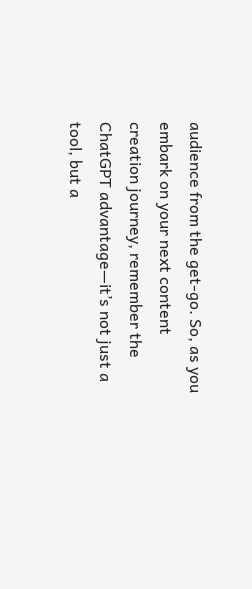audience from the get-go. So, as you embark on your next content creation journey, remember the ChatGPT advantage—it’s not just a tool, but a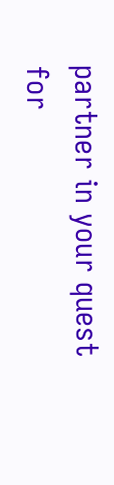partner in your quest for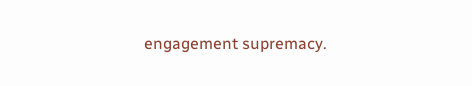engagement supremacy.